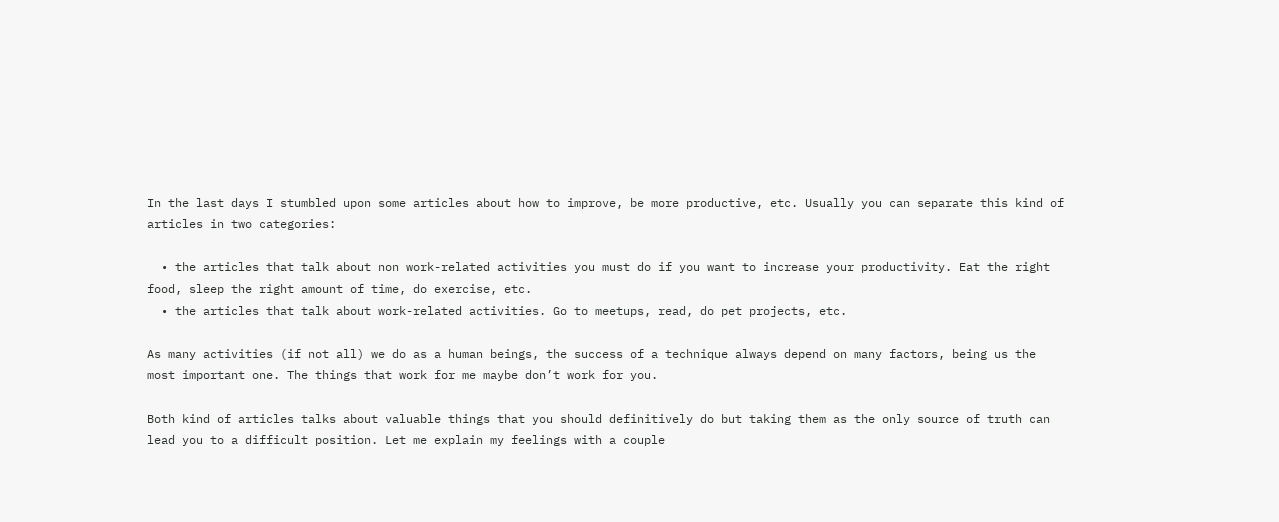In the last days I stumbled upon some articles about how to improve, be more productive, etc. Usually you can separate this kind of articles in two categories:

  • the articles that talk about non work-related activities you must do if you want to increase your productivity. Eat the right food, sleep the right amount of time, do exercise, etc.
  • the articles that talk about work-related activities. Go to meetups, read, do pet projects, etc.

As many activities (if not all) we do as a human beings, the success of a technique always depend on many factors, being us the most important one. The things that work for me maybe don’t work for you.

Both kind of articles talks about valuable things that you should definitively do but taking them as the only source of truth can lead you to a difficult position. Let me explain my feelings with a couple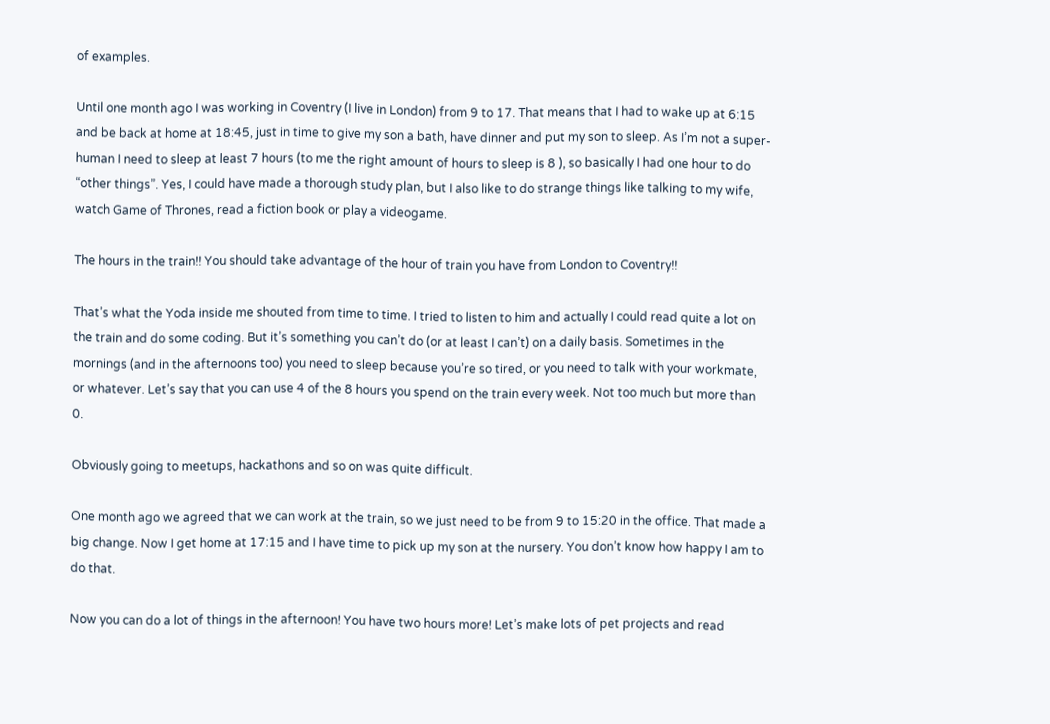of examples.

Until one month ago I was working in Coventry (I live in London) from 9 to 17. That means that I had to wake up at 6:15 and be back at home at 18:45, just in time to give my son a bath, have dinner and put my son to sleep. As I’m not a super-human I need to sleep at least 7 hours (to me the right amount of hours to sleep is 8 ), so basically I had one hour to do “other things”. Yes, I could have made a thorough study plan, but I also like to do strange things like talking to my wife, watch Game of Thrones, read a fiction book or play a videogame.

The hours in the train!! You should take advantage of the hour of train you have from London to Coventry!!

That’s what the Yoda inside me shouted from time to time. I tried to listen to him and actually I could read quite a lot on the train and do some coding. But it’s something you can’t do (or at least I can’t) on a daily basis. Sometimes in the mornings (and in the afternoons too) you need to sleep because you’re so tired, or you need to talk with your workmate, or whatever. Let’s say that you can use 4 of the 8 hours you spend on the train every week. Not too much but more than 0.

Obviously going to meetups, hackathons and so on was quite difficult.

One month ago we agreed that we can work at the train, so we just need to be from 9 to 15:20 in the office. That made a big change. Now I get home at 17:15 and I have time to pick up my son at the nursery. You don’t know how happy I am to do that.

Now you can do a lot of things in the afternoon! You have two hours more! Let’s make lots of pet projects and read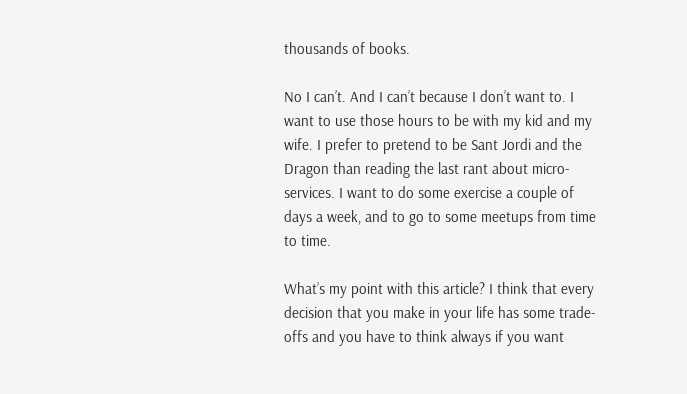thousands of books.

No I can’t. And I can’t because I don’t want to. I want to use those hours to be with my kid and my wife. I prefer to pretend to be Sant Jordi and the Dragon than reading the last rant about micro-services. I want to do some exercise a couple of days a week, and to go to some meetups from time to time.

What’s my point with this article? I think that every decision that you make in your life has some trade-offs and you have to think always if you want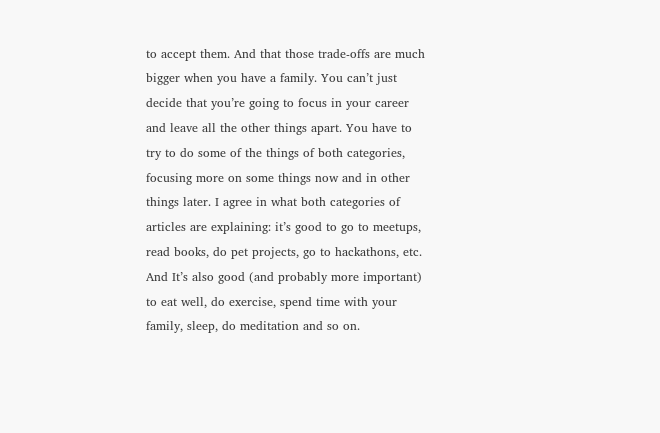to accept them. And that those trade-offs are much bigger when you have a family. You can’t just decide that you’re going to focus in your career and leave all the other things apart. You have to try to do some of the things of both categories, focusing more on some things now and in other things later. I agree in what both categories of articles are explaining: it’s good to go to meetups, read books, do pet projects, go to hackathons, etc. And It’s also good (and probably more important) to eat well, do exercise, spend time with your family, sleep, do meditation and so on.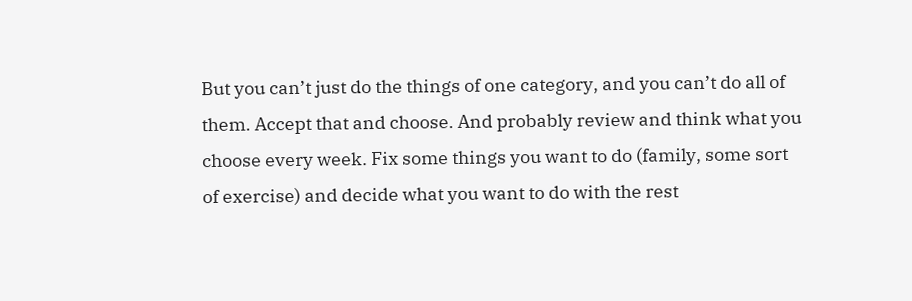But you can’t just do the things of one category, and you can’t do all of them. Accept that and choose. And probably review and think what you choose every week. Fix some things you want to do (family, some sort of exercise) and decide what you want to do with the rest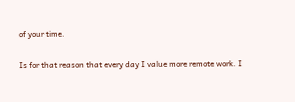of your time.

Is for that reason that every day I value more remote work. I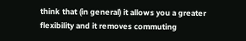think that (in general) it allows you a greater flexibility and it removes commuting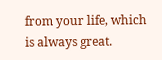from your life, which is always great.